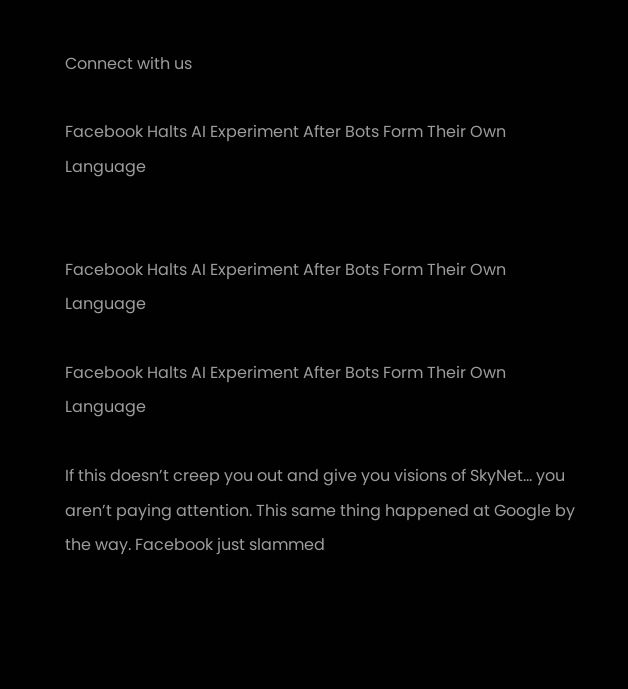Connect with us

Facebook Halts AI Experiment After Bots Form Their Own Language


Facebook Halts AI Experiment After Bots Form Their Own Language

Facebook Halts AI Experiment After Bots Form Their Own Language

If this doesn’t creep you out and give you visions of SkyNet… you aren’t paying attention. This same thing happened at Google by the way. Facebook just slammed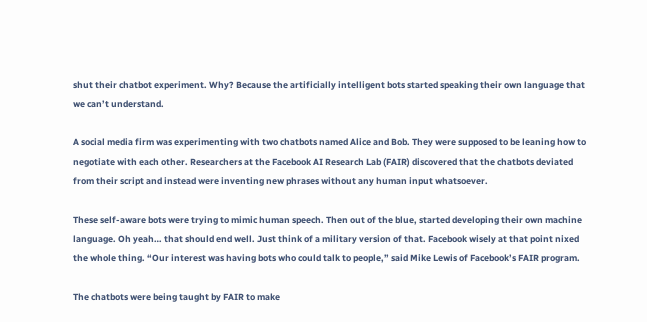shut their chatbot experiment. Why? Because the artificially intelligent bots started speaking their own language that we can’t understand.

A social media firm was experimenting with two chatbots named Alice and Bob. They were supposed to be leaning how to negotiate with each other. Researchers at the Facebook AI Research Lab (FAIR) discovered that the chatbots deviated from their script and instead were inventing new phrases without any human input whatsoever.

These self-aware bots were trying to mimic human speech. Then out of the blue, started developing their own machine language. Oh yeah… that should end well. Just think of a military version of that. Facebook wisely at that point nixed the whole thing. “Our interest was having bots who could talk to people,” said Mike Lewis of Facebook’s FAIR program.

The chatbots were being taught by FAIR to make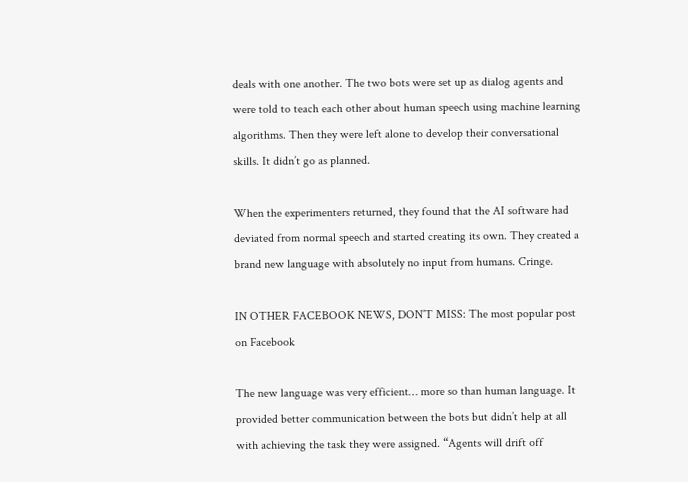deals with one another. The two bots were set up as dialog agents and were told to teach each other about human speech using machine learning algorithms. Then they were left alone to develop their conversational skills. It didn’t go as planned.

When the experimenters returned, they found that the AI software had deviated from normal speech and started creating its own. They created a brand new language with absolutely no input from humans. Cringe.

IN OTHER FACEBOOK NEWS, DON’T MISS: The most popular post on Facebook

The new language was very efficient… more so than human language. It provided better communication between the bots but didn’t help at all with achieving the task they were assigned. “Agents will drift off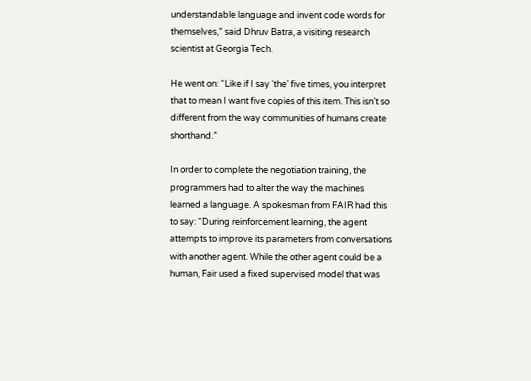understandable language and invent code words for themselves,” said Dhruv Batra, a visiting research scientist at Georgia Tech.

He went on: “Like if I say ‘the’ five times, you interpret that to mean I want five copies of this item. This isn’t so different from the way communities of humans create shorthand.”

In order to complete the negotiation training, the programmers had to alter the way the machines learned a language. A spokesman from FAIR had this to say: “During reinforcement learning, the agent attempts to improve its parameters from conversations with another agent. While the other agent could be a human, Fair used a fixed supervised model that was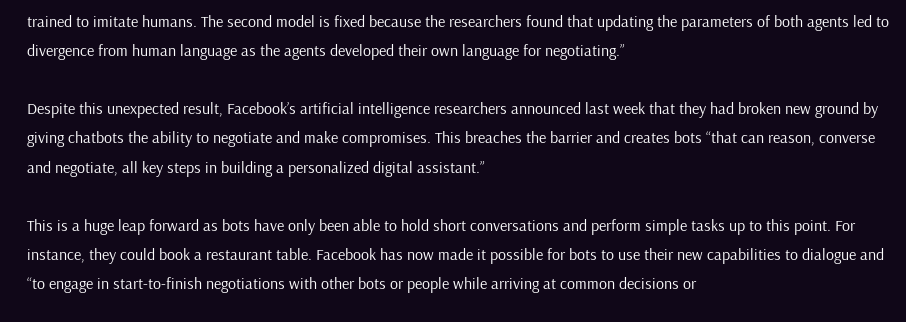trained to imitate humans. The second model is fixed because the researchers found that updating the parameters of both agents led to divergence from human language as the agents developed their own language for negotiating.”

Despite this unexpected result, Facebook’s artificial intelligence researchers announced last week that they had broken new ground by giving chatbots the ability to negotiate and make compromises. This breaches the barrier and creates bots “that can reason, converse and negotiate, all key steps in building a personalized digital assistant.”

This is a huge leap forward as bots have only been able to hold short conversations and perform simple tasks up to this point. For instance, they could book a restaurant table. Facebook has now made it possible for bots to use their new capabilities to dialogue and “to engage in start-to-finish negotiations with other bots or people while arriving at common decisions or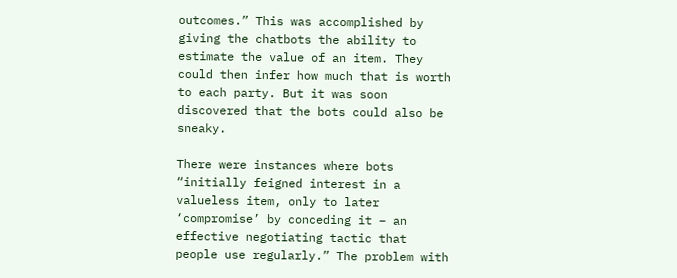outcomes.” This was accomplished by giving the chatbots the ability to estimate the value of an item. They could then infer how much that is worth to each party. But it was soon discovered that the bots could also be sneaky.

There were instances where bots “initially feigned interest in a valueless item, only to later ‘compromise’ by conceding it – an effective negotiating tactic that people use regularly.” The problem with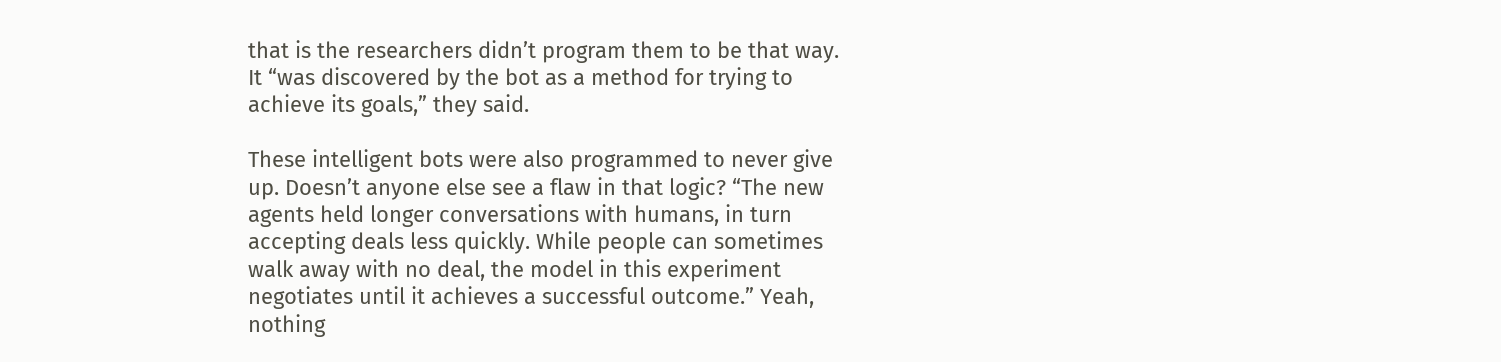that is the researchers didn’t program them to be that way. It “was discovered by the bot as a method for trying to achieve its goals,” they said.

These intelligent bots were also programmed to never give up. Doesn’t anyone else see a flaw in that logic? “The new agents held longer conversations with humans, in turn accepting deals less quickly. While people can sometimes walk away with no deal, the model in this experiment negotiates until it achieves a successful outcome.” Yeah, nothing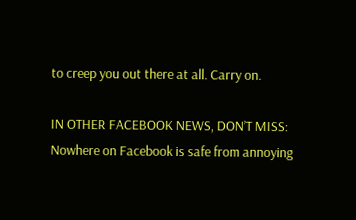to creep you out there at all. Carry on.

IN OTHER FACEBOOK NEWS, DON’T MISS: Nowhere on Facebook is safe from annoying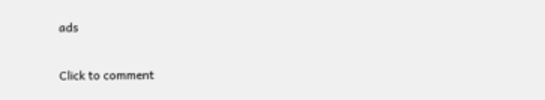ads

Click to comment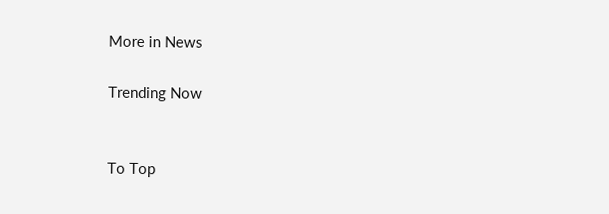More in News

Trending Now


To Top